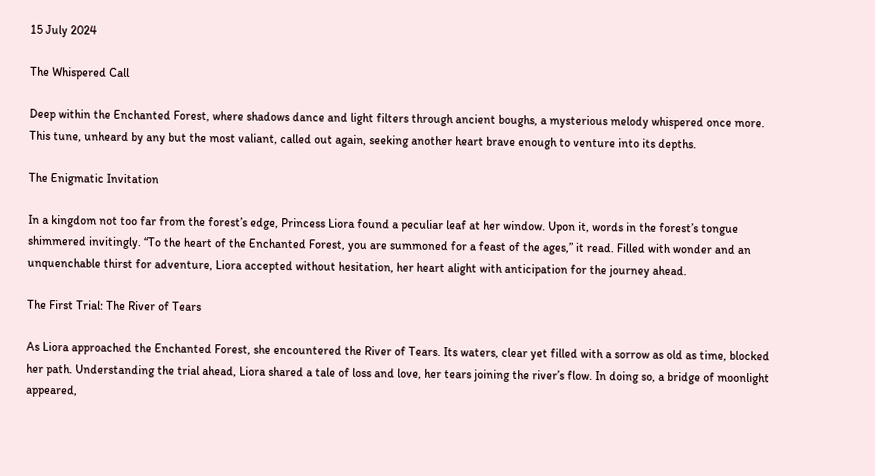15 July 2024

The Whispered Call

Deep within the Enchanted Forest, where shadows dance and light filters through ancient boughs, a mysterious melody whispered once more. This tune, unheard by any but the most valiant, called out again, seeking another heart brave enough to venture into its depths.

The Enigmatic Invitation

In a kingdom not too far from the forest’s edge, Princess Liora found a peculiar leaf at her window. Upon it, words in the forest’s tongue shimmered invitingly. “To the heart of the Enchanted Forest, you are summoned for a feast of the ages,” it read. Filled with wonder and an unquenchable thirst for adventure, Liora accepted without hesitation, her heart alight with anticipation for the journey ahead.

The First Trial: The River of Tears

As Liora approached the Enchanted Forest, she encountered the River of Tears. Its waters, clear yet filled with a sorrow as old as time, blocked her path. Understanding the trial ahead, Liora shared a tale of loss and love, her tears joining the river’s flow. In doing so, a bridge of moonlight appeared,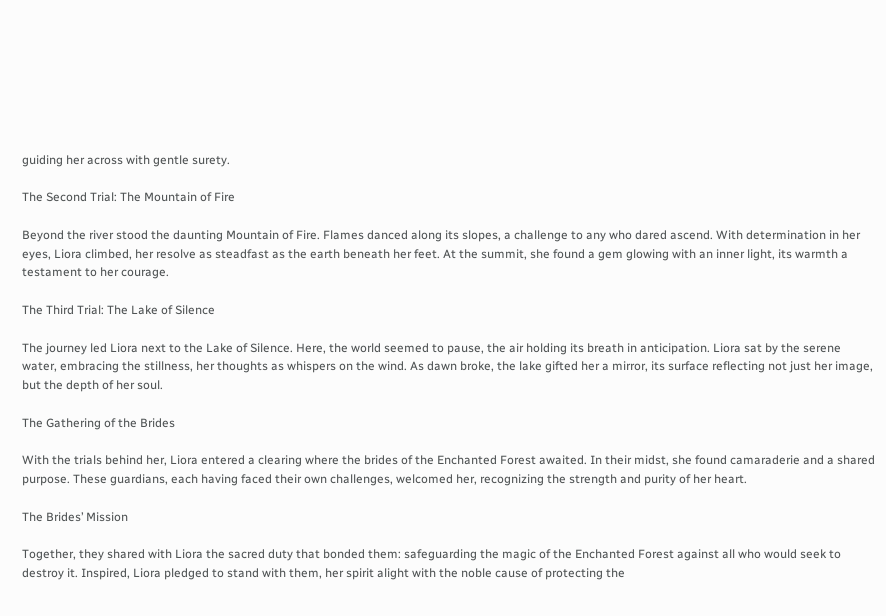guiding her across with gentle surety.

The Second Trial: The Mountain of Fire

Beyond the river stood the daunting Mountain of Fire. Flames danced along its slopes, a challenge to any who dared ascend. With determination in her eyes, Liora climbed, her resolve as steadfast as the earth beneath her feet. At the summit, she found a gem glowing with an inner light, its warmth a testament to her courage.

The Third Trial: The Lake of Silence

The journey led Liora next to the Lake of Silence. Here, the world seemed to pause, the air holding its breath in anticipation. Liora sat by the serene water, embracing the stillness, her thoughts as whispers on the wind. As dawn broke, the lake gifted her a mirror, its surface reflecting not just her image, but the depth of her soul.

The Gathering of the Brides

With the trials behind her, Liora entered a clearing where the brides of the Enchanted Forest awaited. In their midst, she found camaraderie and a shared purpose. These guardians, each having faced their own challenges, welcomed her, recognizing the strength and purity of her heart.

The Brides’ Mission

Together, they shared with Liora the sacred duty that bonded them: safeguarding the magic of the Enchanted Forest against all who would seek to destroy it. Inspired, Liora pledged to stand with them, her spirit alight with the noble cause of protecting the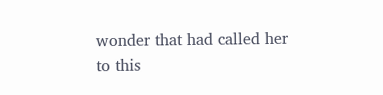wonder that had called her to this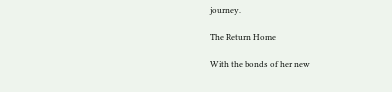journey.

The Return Home

With the bonds of her new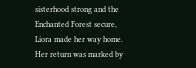sisterhood strong and the Enchanted Forest secure, Liora made her way home. Her return was marked by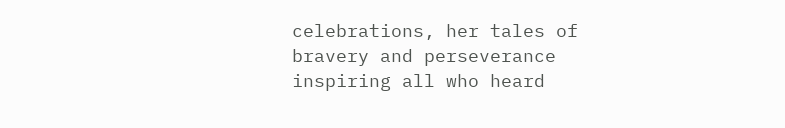celebrations, her tales of bravery and perseverance inspiring all who heard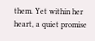them. Yet within her heart, a quiet promise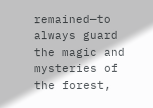remained—to always guard the magic and mysteries of the forest,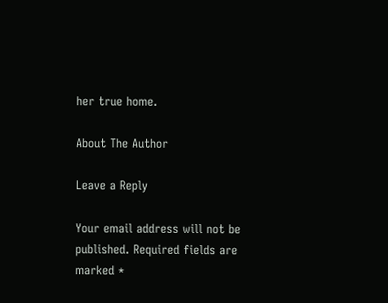her true home.

About The Author

Leave a Reply

Your email address will not be published. Required fields are marked *